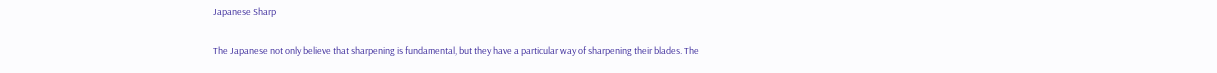Japanese Sharp

The Japanese not only believe that sharpening is fundamental, but they have a particular way of sharpening their blades. The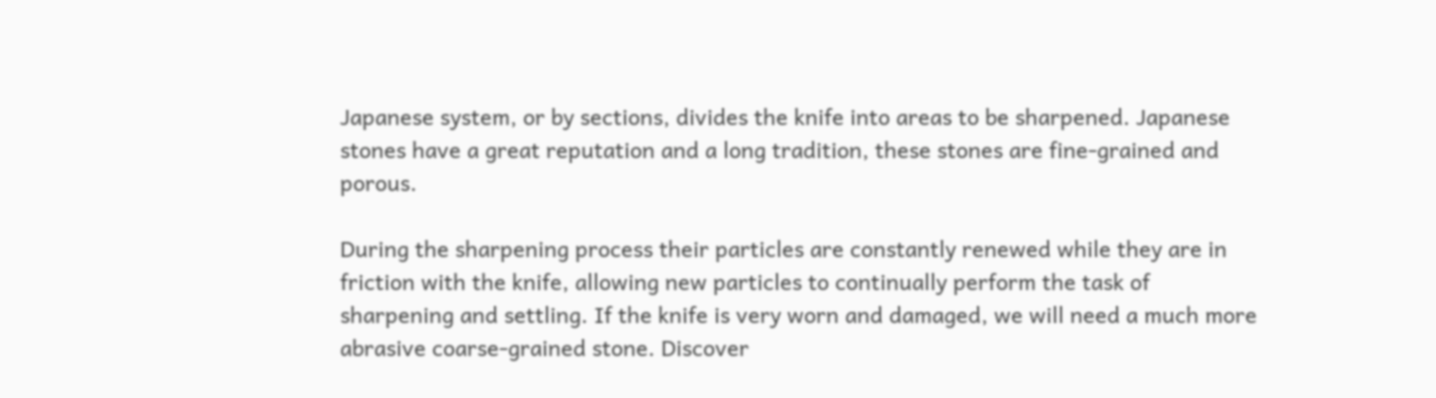Japanese system, or by sections, divides the knife into areas to be sharpened. Japanese stones have a great reputation and a long tradition, these stones are fine-grained and porous.

During the sharpening process their particles are constantly renewed while they are in friction with the knife, allowing new particles to continually perform the task of sharpening and settling. If the knife is very worn and damaged, we will need a much more abrasive coarse-grained stone. Discover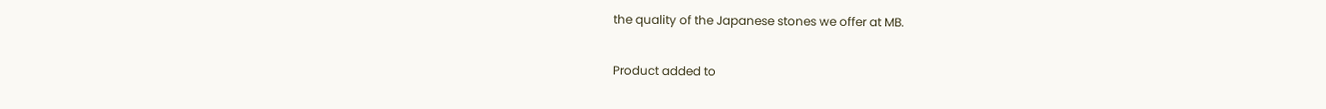the quality of the Japanese stones we offer at MB.

Product added to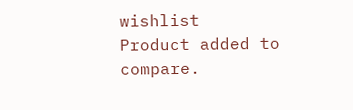wishlist
Product added to compare.